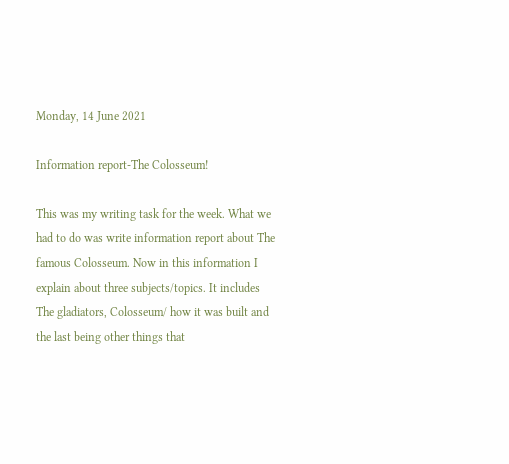Monday, 14 June 2021

Information report-The Colosseum!

This was my writing task for the week. What we had to do was write information report about The famous Colosseum. Now in this information I explain about three subjects/topics. It includes The gladiators, Colosseum/ how it was built and the last being other things that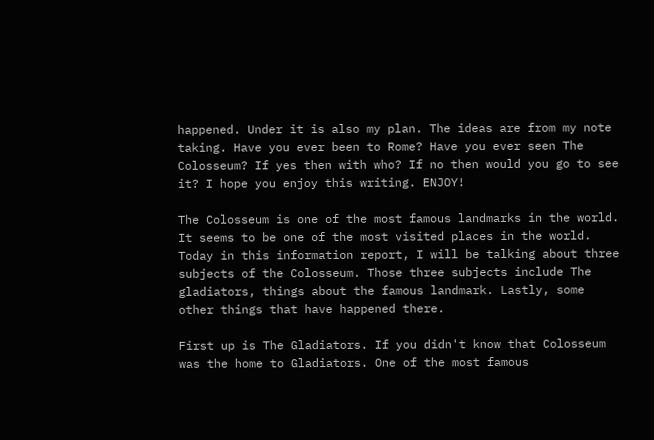happened. Under it is also my plan. The ideas are from my note taking. Have you ever been to Rome? Have you ever seen The Colosseum? If yes then with who? If no then would you go to see it? I hope you enjoy this writing. ENJOY!

The Colosseum is one of the most famous landmarks in the world. It seems to be one of the most visited places in the world. Today in this information report, I will be talking about three subjects of the Colosseum. Those three subjects include The gladiators, things about the famous landmark. Lastly, some other things that have happened there.

First up is The Gladiators. If you didn't know that Colosseum was the home to Gladiators. One of the most famous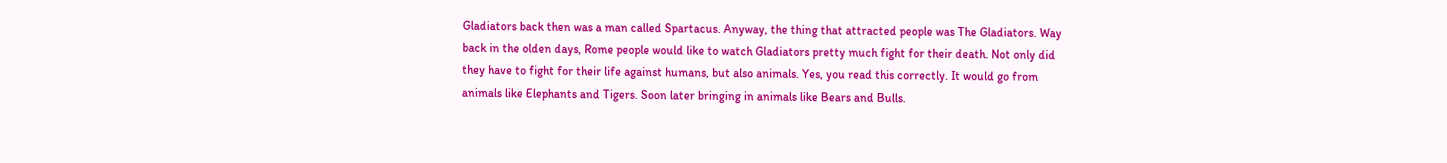Gladiators back then was a man called Spartacus. Anyway, the thing that attracted people was The Gladiators. Way back in the olden days, Rome people would like to watch Gladiators pretty much fight for their death. Not only did they have to fight for their life against humans, but also animals. Yes, you read this correctly. It would go from animals like Elephants and Tigers. Soon later bringing in animals like Bears and Bulls.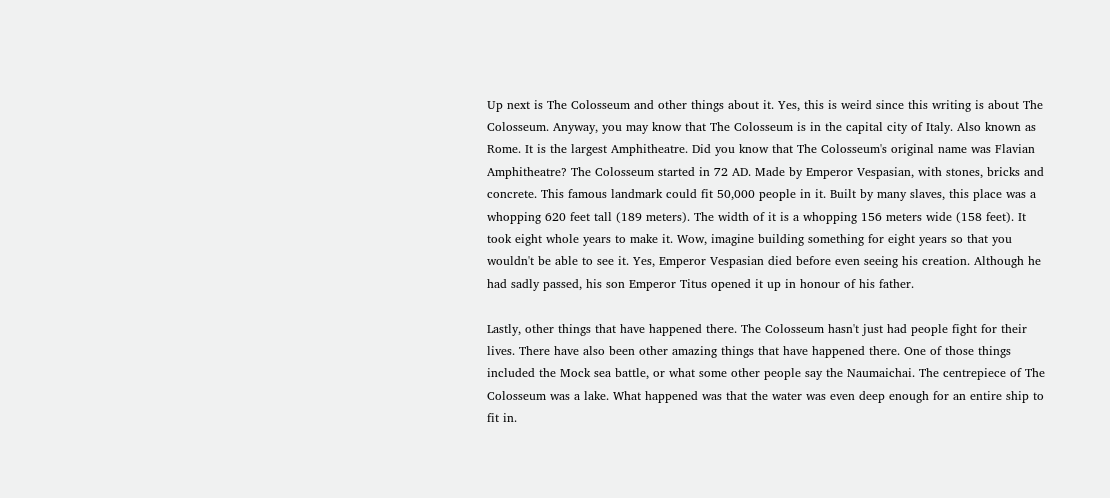Up next is The Colosseum and other things about it. Yes, this is weird since this writing is about The Colosseum. Anyway, you may know that The Colosseum is in the capital city of Italy. Also known as Rome. It is the largest Amphitheatre. Did you know that The Colosseum's original name was Flavian Amphitheatre? The Colosseum started in 72 AD. Made by Emperor Vespasian, with stones, bricks and concrete. This famous landmark could fit 50,000 people in it. Built by many slaves, this place was a whopping 620 feet tall (189 meters). The width of it is a whopping 156 meters wide (158 feet). It took eight whole years to make it. Wow, imagine building something for eight years so that you wouldn't be able to see it. Yes, Emperor Vespasian died before even seeing his creation. Although he had sadly passed, his son Emperor Titus opened it up in honour of his father.

Lastly, other things that have happened there. The Colosseum hasn't just had people fight for their lives. There have also been other amazing things that have happened there. One of those things included the Mock sea battle, or what some other people say the Naumaichai. The centrepiece of The Colosseum was a lake. What happened was that the water was even deep enough for an entire ship to fit in.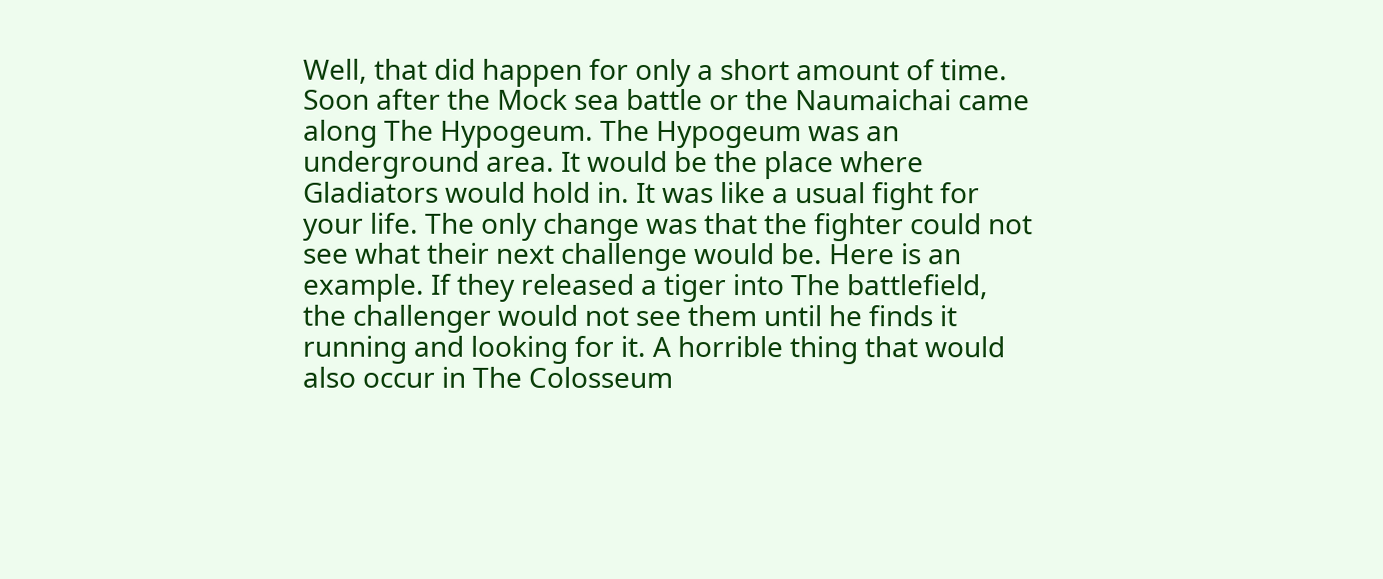Well, that did happen for only a short amount of time. Soon after the Mock sea battle or the Naumaichai came along The Hypogeum. The Hypogeum was an underground area. It would be the place where Gladiators would hold in. It was like a usual fight for your life. The only change was that the fighter could not see what their next challenge would be. Here is an example. If they released a tiger into The battlefield, the challenger would not see them until he finds it running and looking for it. A horrible thing that would also occur in The Colosseum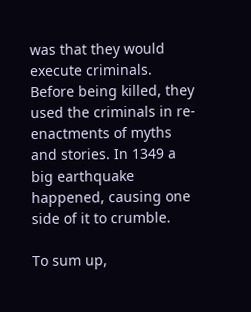was that they would execute criminals. Before being killed, they used the criminals in re-enactments of myths and stories. In 1349 a big earthquake happened, causing one side of it to crumble.

To sum up,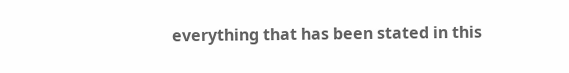everything that has been stated in this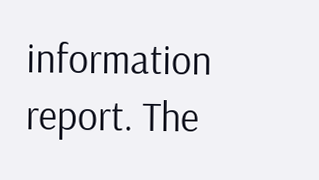information report. The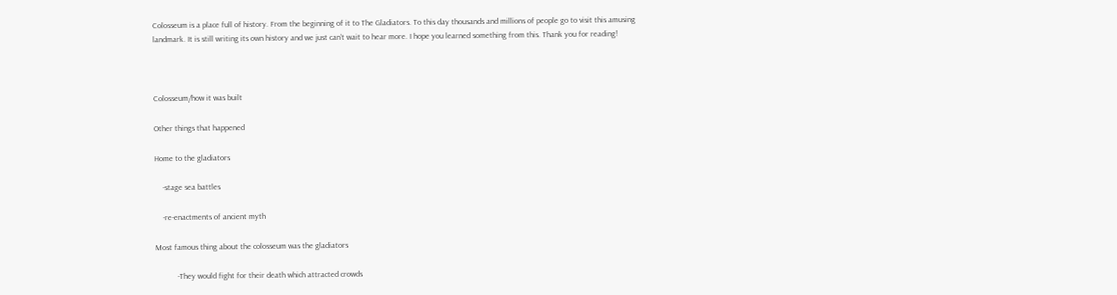Colosseum is a place full of history. From the beginning of it to The Gladiators. To this day thousands and millions of people go to visit this amusing landmark. It is still writing its own history and we just can’t wait to hear more. I hope you learned something from this. Thank you for reading!



Colosseum/how it was built

Other things that happened

Home to the gladiators

    -stage sea battles

    -re-enactments of ancient myth

Most famous thing about the colosseum was the gladiators

           -They would fight for their death which attracted crowds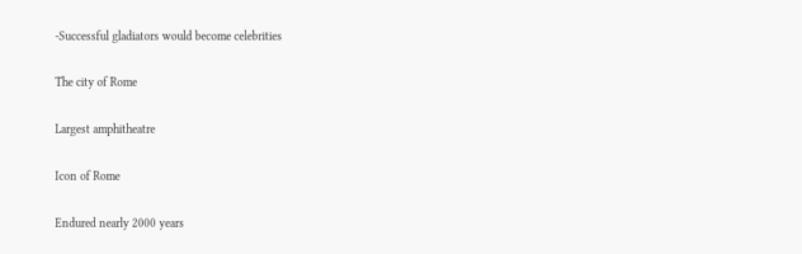-Successful gladiators would become celebrities

The city of Rome

Largest amphitheatre

Icon of Rome

Endured nearly 2000 years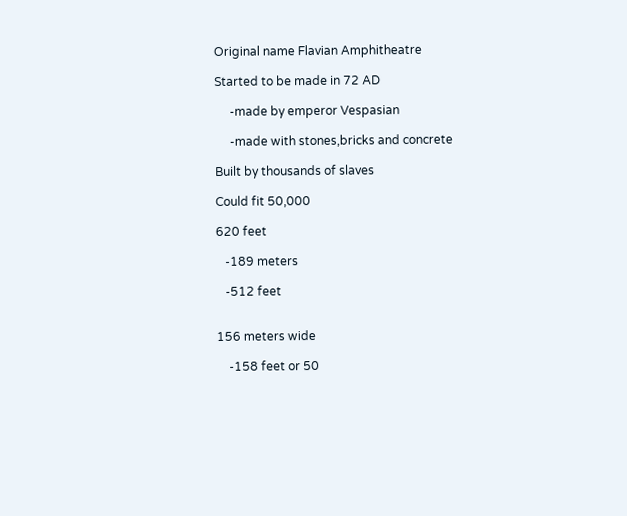Original name Flavian Amphitheatre

Started to be made in 72 AD

     -made by emperor Vespasian

     -made with stones,bricks and concrete

Built by thousands of slaves

Could fit 50,000

620 feet

   -189 meters

   -512 feet


156 meters wide

    -158 feet or 50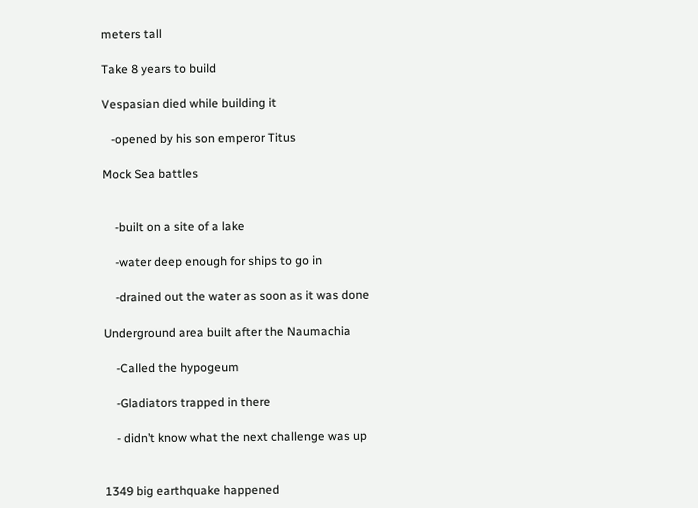meters tall

Take 8 years to build

Vespasian died while building it

   -opened by his son emperor Titus

Mock Sea battles


    -built on a site of a lake

    -water deep enough for ships to go in

    -drained out the water as soon as it was done

Underground area built after the Naumachia

    -Called the hypogeum

    -Gladiators trapped in there

    - didn’t know what the next challenge was up


1349 big earthquake happened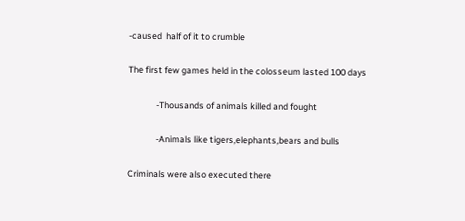-caused  half of it to crumble

The first few games held in the colosseum lasted 100 days

              -Thousands of animals killed and fought

              -Animals like tigers,elephants,bears and bulls

Criminals were also executed there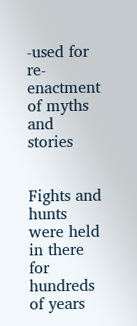-used for re-enactment of myths and stories


Fights and hunts were held in there for hundreds of years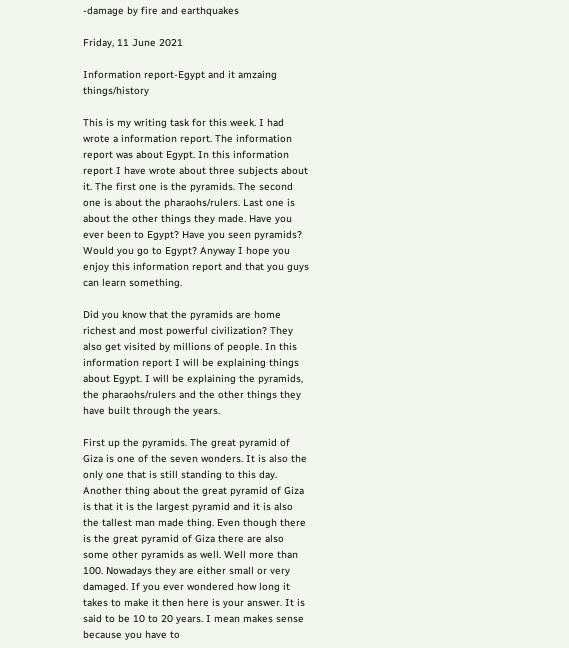-damage by fire and earthquakes

Friday, 11 June 2021

Information report-Egypt and it amzaing things/history

This is my writing task for this week. I had wrote a information report. The information report was about Egypt. In this information report I have wrote about three subjects about it. The first one is the pyramids. The second one is about the pharaohs/rulers. Last one is about the other things they made. Have you ever been to Egypt? Have you seen pyramids? Would you go to Egypt? Anyway I hope you enjoy this information report and that you guys can learn something.

Did you know that the pyramids are home richest and most powerful civilization? They also get visited by millions of people. In this information report I will be explaining things about Egypt. I will be explaining the pyramids, the pharaohs/rulers and the other things they have built through the years.

First up the pyramids. The great pyramid of Giza is one of the seven wonders. It is also the only one that is still standing to this day. Another thing about the great pyramid of Giza is that it is the largest pyramid and it is also the tallest man made thing. Even though there is the great pyramid of Giza there are also some other pyramids as well. Well more than 100. Nowadays they are either small or very damaged. If you ever wondered how long it takes to make it then here is your answer. It is said to be 10 to 20 years. I mean makes sense because you have to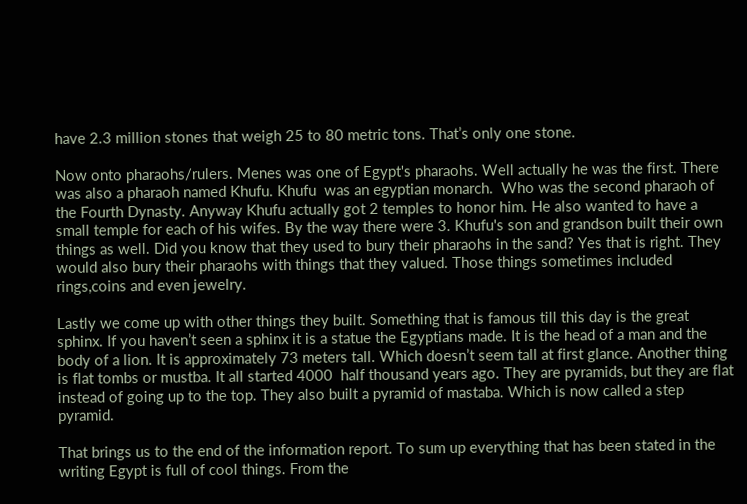have 2.3 million stones that weigh 25 to 80 metric tons. That’s only one stone.

Now onto pharaohs/rulers. Menes was one of Egypt's pharaohs. Well actually he was the first. There was also a pharaoh named Khufu. Khufu  was an egyptian monarch.  Who was the second pharaoh of the Fourth Dynasty. Anyway Khufu actually got 2 temples to honor him. He also wanted to have a small temple for each of his wifes. By the way there were 3. Khufu's son and grandson built their own things as well. Did you know that they used to bury their pharaohs in the sand? Yes that is right. They would also bury their pharaohs with things that they valued. Those things sometimes included rings,coins and even jewelry.

Lastly we come up with other things they built. Something that is famous till this day is the great sphinx. If you haven’t seen a sphinx it is a statue the Egyptians made. It is the head of a man and the body of a lion. It is approximately 73 meters tall. Which doesn’t seem tall at first glance. Another thing is flat tombs or mustba. It all started 4000  half thousand years ago. They are pyramids, but they are flat instead of going up to the top. They also built a pyramid of mastaba. Which is now called a step pyramid.

That brings us to the end of the information report. To sum up everything that has been stated in the writing Egypt is full of cool things. From the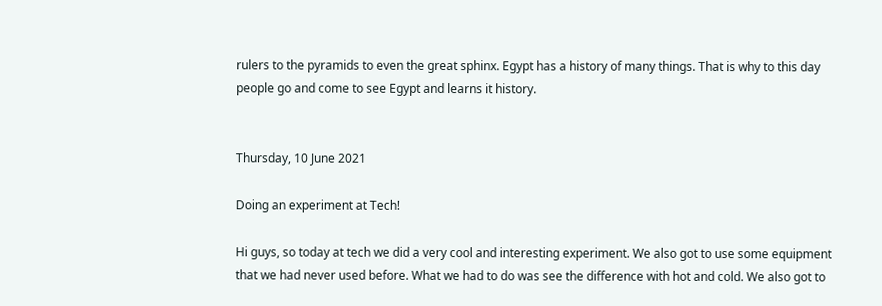rulers to the pyramids to even the great sphinx. Egypt has a history of many things. That is why to this day people go and come to see Egypt and learns it history.


Thursday, 10 June 2021

Doing an experiment at Tech!

Hi guys, so today at tech we did a very cool and interesting experiment. We also got to use some equipment that we had never used before. What we had to do was see the difference with hot and cold. We also got to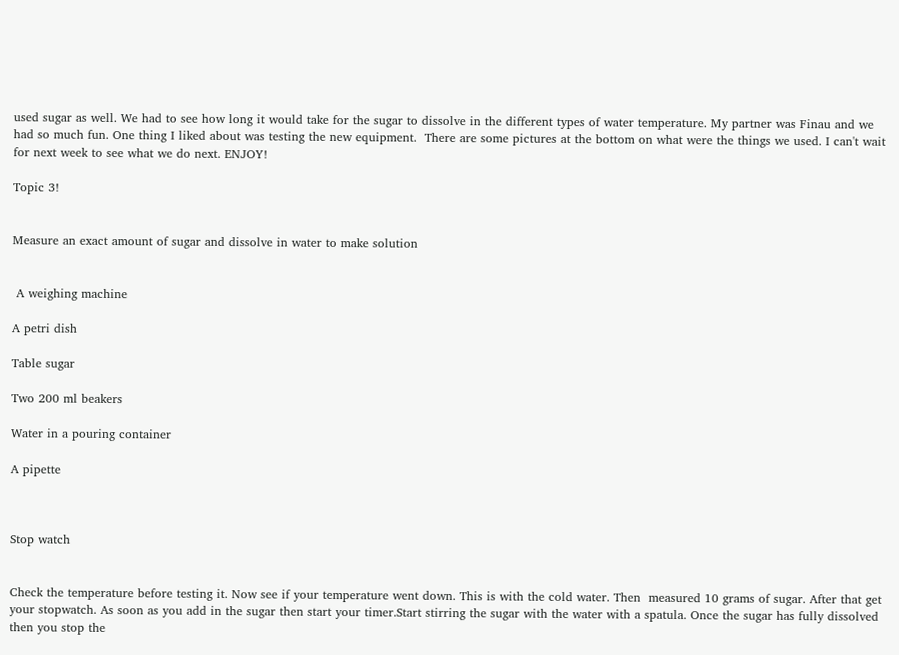used sugar as well. We had to see how long it would take for the sugar to dissolve in the different types of water temperature. My partner was Finau and we had so much fun. One thing I liked about was testing the new equipment.  There are some pictures at the bottom on what were the things we used. I can't wait for next week to see what we do next. ENJOY!

Topic 3!


Measure an exact amount of sugar and dissolve in water to make solution


 A weighing machine

A petri dish

Table sugar

Two 200 ml beakers

Water in a pouring container

A pipette



Stop watch


Check the temperature before testing it. Now see if your temperature went down. This is with the cold water. Then  measured 10 grams of sugar. After that get your stopwatch. As soon as you add in the sugar then start your timer.Start stirring the sugar with the water with a spatula. Once the sugar has fully dissolved then you stop the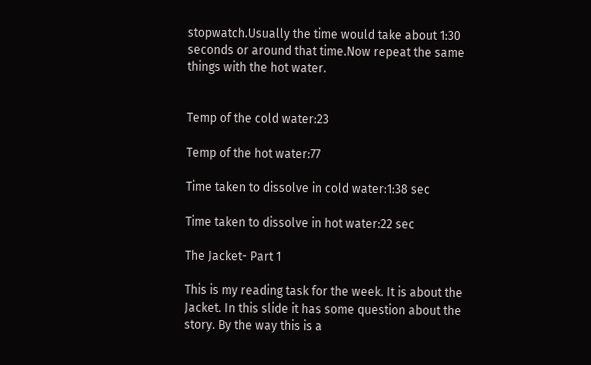stopwatch.Usually the time would take about 1:30 seconds or around that time.Now repeat the same things with the hot water.


Temp of the cold water:23

Temp of the hot water:77

Time taken to dissolve in cold water:1:38 sec

Time taken to dissolve in hot water:22 sec

The Jacket- Part 1

This is my reading task for the week. It is about the Jacket. In this slide it has some question about the story. By the way this is a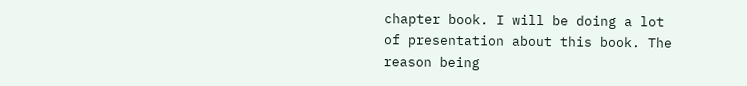chapter book. I will be doing a lot of presentation about this book. The reason being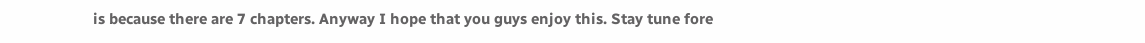is because there are 7 chapters. Anyway I hope that you guys enjoy this. Stay tune fore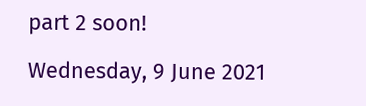part 2 soon!

Wednesday, 9 June 2021